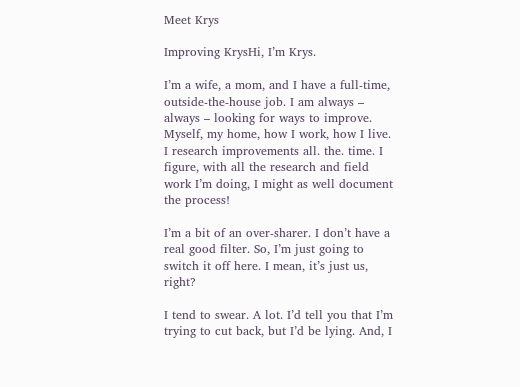Meet Krys

Improving KrysHi, I’m Krys.

I’m a wife, a mom, and I have a full-time, outside-the-house job. I am always – always – looking for ways to improve. Myself, my home, how I work, how I live. I research improvements all. the. time. I figure, with all the research and field work I’m doing, I might as well document the process!

I’m a bit of an over-sharer. I don’t have a real good filter. So, I’m just going to switch it off here. I mean, it’s just us, right?

I tend to swear. A lot. I’d tell you that I’m trying to cut back, but I’d be lying. And, I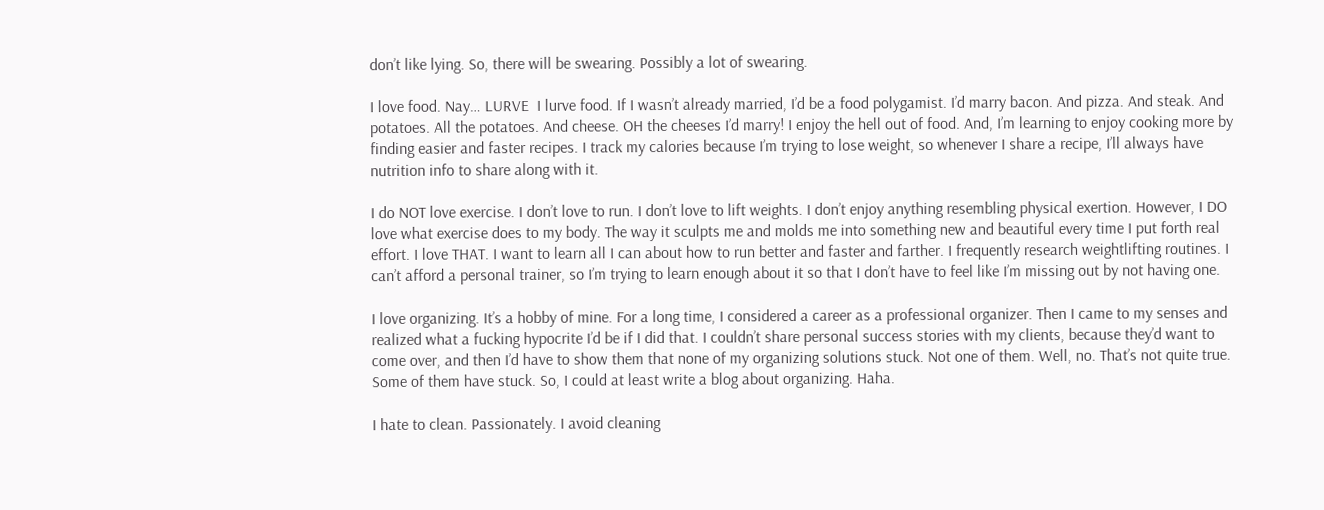don’t like lying. So, there will be swearing. Possibly a lot of swearing.

I love food. Nay… LURVE  I lurve food. If I wasn’t already married, I’d be a food polygamist. I’d marry bacon. And pizza. And steak. And potatoes. All the potatoes. And cheese. OH the cheeses I’d marry! I enjoy the hell out of food. And, I’m learning to enjoy cooking more by finding easier and faster recipes. I track my calories because I’m trying to lose weight, so whenever I share a recipe, I’ll always have nutrition info to share along with it.

I do NOT love exercise. I don’t love to run. I don’t love to lift weights. I don’t enjoy anything resembling physical exertion. However, I DO love what exercise does to my body. The way it sculpts me and molds me into something new and beautiful every time I put forth real effort. I love THAT. I want to learn all I can about how to run better and faster and farther. I frequently research weightlifting routines. I can’t afford a personal trainer, so I’m trying to learn enough about it so that I don’t have to feel like I’m missing out by not having one.

I love organizing. It’s a hobby of mine. For a long time, I considered a career as a professional organizer. Then I came to my senses and realized what a fucking hypocrite I’d be if I did that. I couldn’t share personal success stories with my clients, because they’d want to come over, and then I’d have to show them that none of my organizing solutions stuck. Not one of them. Well, no. That’s not quite true. Some of them have stuck. So, I could at least write a blog about organizing. Haha.

I hate to clean. Passionately. I avoid cleaning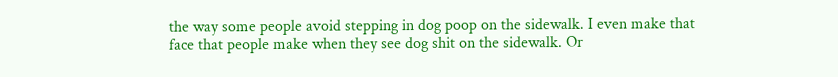the way some people avoid stepping in dog poop on the sidewalk. I even make that face that people make when they see dog shit on the sidewalk. Or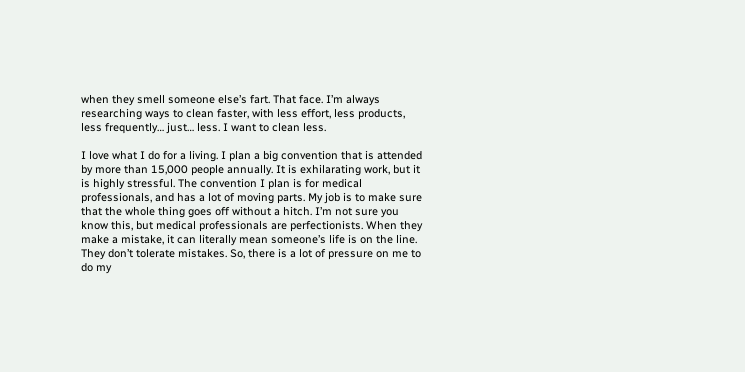when they smell someone else’s fart. That face. I’m always researching ways to clean faster, with less effort, less products, less frequently… just… less. I want to clean less.

I love what I do for a living. I plan a big convention that is attended by more than 15,000 people annually. It is exhilarating work, but it is highly stressful. The convention I plan is for medical professionals, and has a lot of moving parts. My job is to make sure that the whole thing goes off without a hitch. I’m not sure you know this, but medical professionals are perfectionists. When they make a mistake, it can literally mean someone’s life is on the line. They don’t tolerate mistakes. So, there is a lot of pressure on me to do my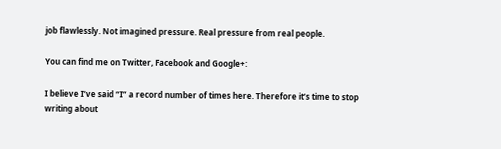job flawlessly. Not imagined pressure. Real pressure from real people.

You can find me on Twitter, Facebook and Google+:

I believe I’ve said “I” a record number of times here. Therefore it’s time to stop writing about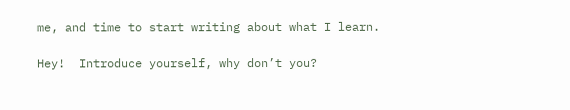me, and time to start writing about what I learn.

Hey!  Introduce yourself, why don’t you?